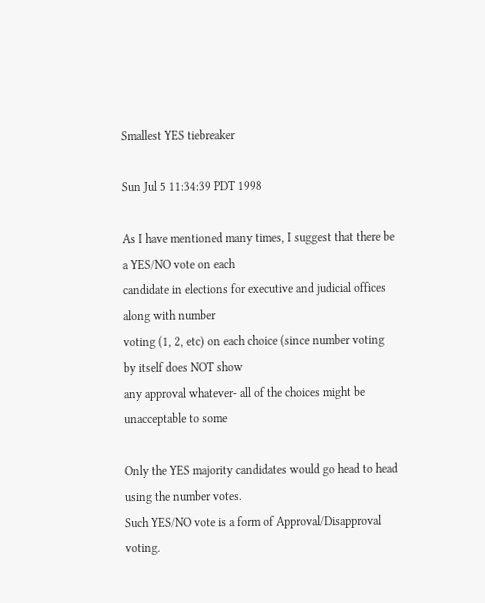Smallest YES tiebreaker

Sun Jul 5 11:34:39 PDT 1998

As I have mentioned many times, I suggest that there be a YES/NO vote on each
candidate in elections for executive and judicial offices along with number
voting (1, 2, etc) on each choice (since number voting by itself does NOT show
any approval whatever- all of the choices might be unacceptable to some

Only the YES majority candidates would go head to head using the number votes.
Such YES/NO vote is a form of Approval/Disapproval voting.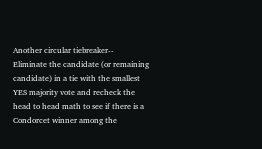Another circular tiebreaker--
Eliminate the candidate (or remaining candidate) in a tie with the smallest
YES majority vote and recheck the head to head math to see if there is a
Condorcet winner among the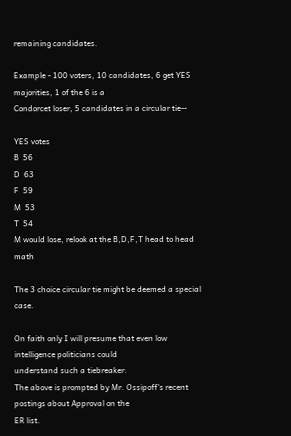remaining candidates.

Example - 100 voters, 10 candidates, 6 get YES majorities, 1 of the 6 is a
Condorcet loser, 5 candidates in a circular tie--

YES votes
B  56
D  63
F  59
M  53
T  54
M would lose, relook at the B,D,F,T head to head math

The 3 choice circular tie might be deemed a special case.

On faith only I will presume that even low intelligence politicians could
understand such a tiebreaker.
The above is prompted by Mr. Ossipoff's recent postings about Approval on the
ER list.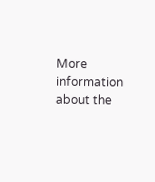More information about the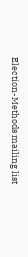Election-Methods mailing list